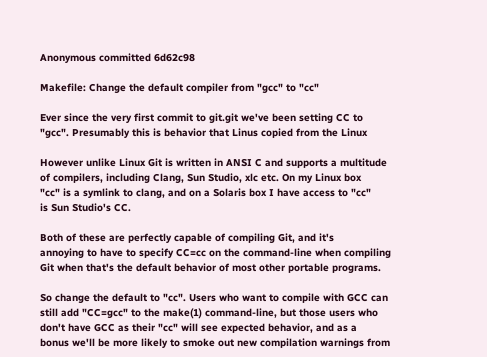Anonymous committed 6d62c98

Makefile: Change the default compiler from "gcc" to "cc"

Ever since the very first commit to git.git we've been setting CC to
"gcc". Presumably this is behavior that Linus copied from the Linux

However unlike Linux Git is written in ANSI C and supports a multitude
of compilers, including Clang, Sun Studio, xlc etc. On my Linux box
"cc" is a symlink to clang, and on a Solaris box I have access to "cc"
is Sun Studio's CC.

Both of these are perfectly capable of compiling Git, and it's
annoying to have to specify CC=cc on the command-line when compiling
Git when that's the default behavior of most other portable programs.

So change the default to "cc". Users who want to compile with GCC can
still add "CC=gcc" to the make(1) command-line, but those users who
don't have GCC as their "cc" will see expected behavior, and as a
bonus we'll be more likely to smoke out new compilation warnings from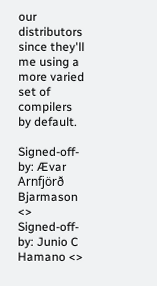our distributors since they'll me using a more varied set of compilers
by default.

Signed-off-by: Ævar Arnfjörð Bjarmason <>
Signed-off-by: Junio C Hamano <>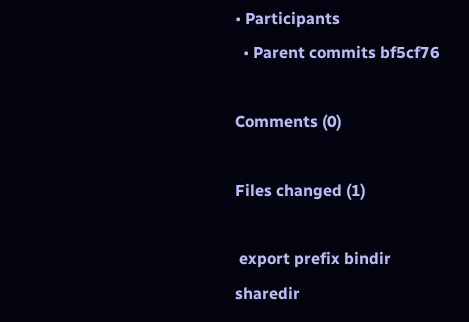• Participants
  • Parent commits bf5cf76

Comments (0)

Files changed (1)

 export prefix bindir sharedir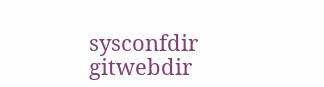sysconfdir gitwebdir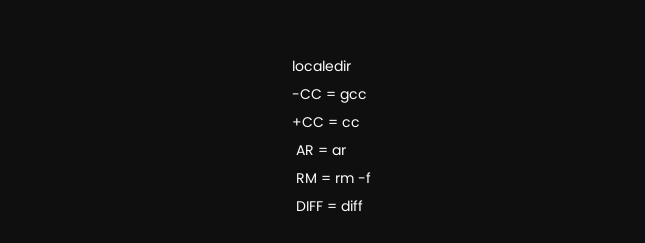localedir
-CC = gcc
+CC = cc
 AR = ar
 RM = rm -f
 DIFF = diff